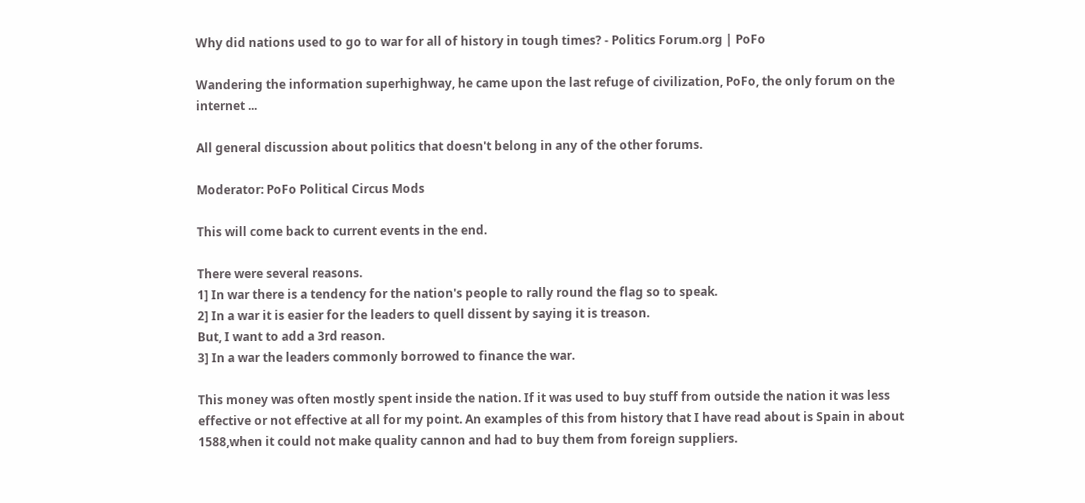Why did nations used to go to war for all of history in tough times? - Politics Forum.org | PoFo

Wandering the information superhighway, he came upon the last refuge of civilization, PoFo, the only forum on the internet ...

All general discussion about politics that doesn't belong in any of the other forums.

Moderator: PoFo Political Circus Mods

This will come back to current events in the end.

There were several reasons.
1] In war there is a tendency for the nation's people to rally round the flag so to speak.
2] In a war it is easier for the leaders to quell dissent by saying it is treason.
But, I want to add a 3rd reason.
3] In a war the leaders commonly borrowed to finance the war.

This money was often mostly spent inside the nation. If it was used to buy stuff from outside the nation it was less effective or not effective at all for my point. An examples of this from history that I have read about is Spain in about 1588,when it could not make quality cannon and had to buy them from foreign suppliers.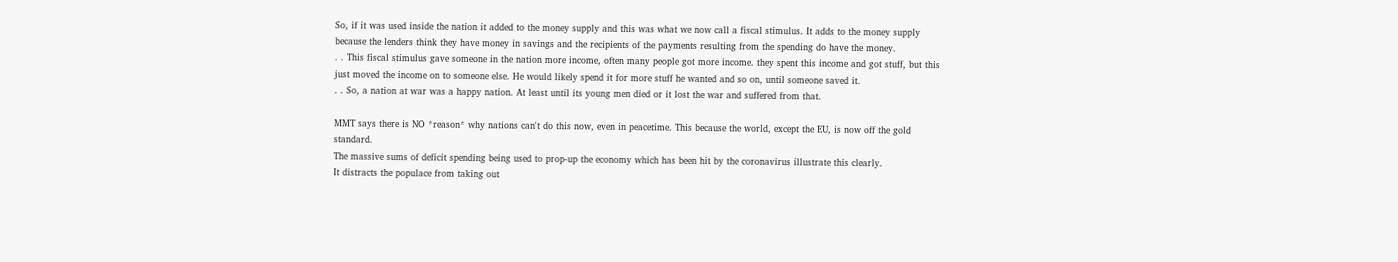So, if it was used inside the nation it added to the money supply and this was what we now call a fiscal stimulus. It adds to the money supply because the lenders think they have money in savings and the recipients of the payments resulting from the spending do have the money.
. . This fiscal stimulus gave someone in the nation more income, often many people got more income. they spent this income and got stuff, but this just moved the income on to someone else. He would likely spend it for more stuff he wanted and so on, until someone saved it.
. . So, a nation at war was a happy nation. At least until its young men died or it lost the war and suffered from that.

MMT says there is NO *reason* why nations can't do this now, even in peacetime. This because the world, except the EU, is now off the gold standard.
The massive sums of deficit spending being used to prop-up the economy which has been hit by the coronavirus illustrate this clearly.
It distracts the populace from taking out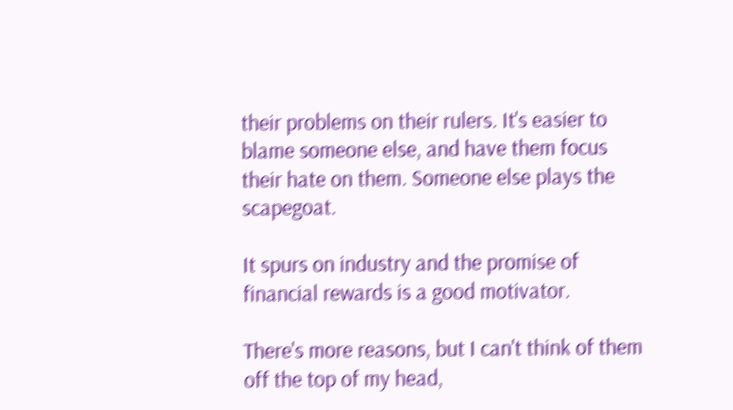their problems on their rulers. It's easier to blame someone else, and have them focus their hate on them. Someone else plays the scapegoat.

It spurs on industry and the promise of financial rewards is a good motivator.

There's more reasons, but I can't think of them off the top of my head,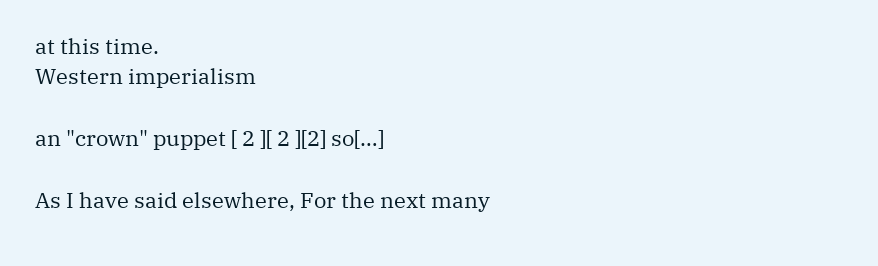at this time.
Western imperialism

an "crown" puppet [ 2 ][ 2 ][2] so[…]

As I have said elsewhere, For the next many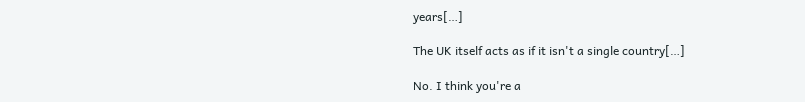years[…]

The UK itself acts as if it isn't a single country[…]

No. I think you're a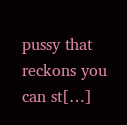pussy that reckons you can st[…]